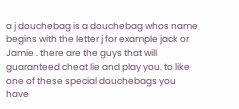a j douchebag is a douchebag whos name begins with the letter j for example jack or Jamie . there are the guys that will guaranteed cheat lie and play you. to like one of these special douchebags you have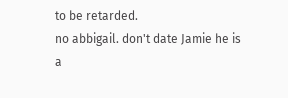to be retarded.
no abbigail. don't date Jamie he is a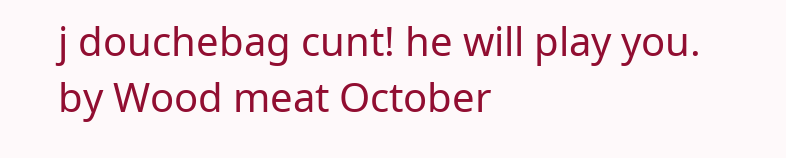j douchebag cunt! he will play you.
by Wood meat October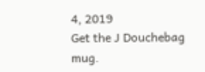4, 2019
Get the J Douchebag mug.